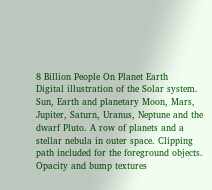8 Billion People On Planet Earth
Digital illustration of the Solar system. Sun, Earth and planetary Moon, Mars, Jupiter, Saturn, Uranus, Neptune and the dwarf Pluto. A row of planets and a stellar nebula in outer space. Clipping path included for the foreground objects. Opacity and bump textures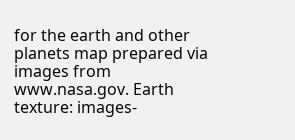for the earth and other planets map prepared via images from www.nasa.gov. Earth texture: images-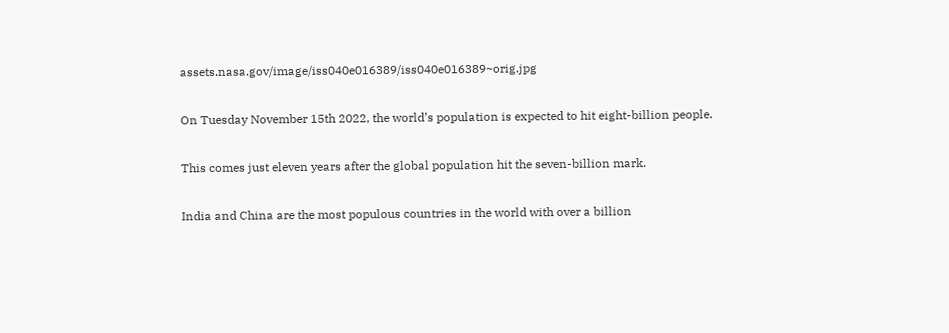assets.nasa.gov/image/iss040e016389/iss040e016389~orig.jpg

On Tuesday November 15th 2022, the world’s population is expected to hit eight-billion people.

This comes just eleven years after the global population hit the seven-billion mark.

India and China are the most populous countries in the world with over a billion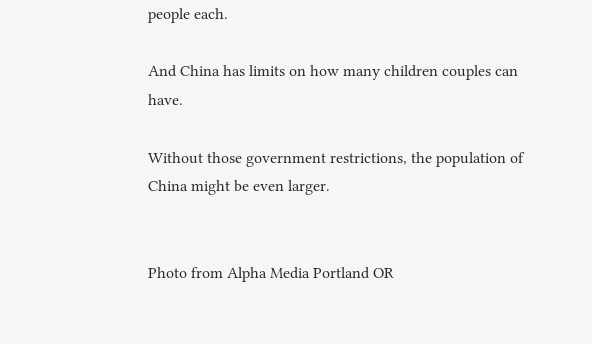people each.

And China has limits on how many children couples can have.

Without those government restrictions, the population of China might be even larger.


Photo from Alpha Media Portland OR